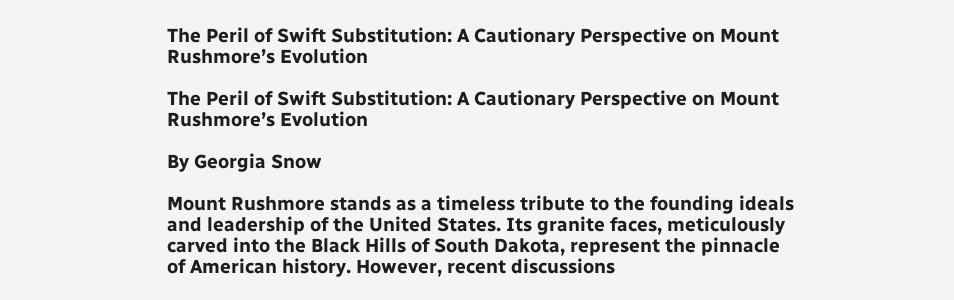The Peril of Swift Substitution: A Cautionary Perspective on Mount Rushmore’s Evolution

The Peril of Swift Substitution: A Cautionary Perspective on Mount Rushmore’s Evolution

By Georgia Snow

Mount Rushmore stands as a timeless tribute to the founding ideals and leadership of the United States. Its granite faces, meticulously carved into the Black Hills of South Dakota, represent the pinnacle of American history. However, recent discussions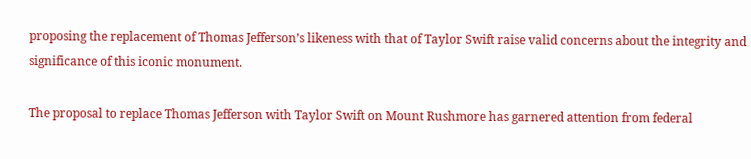proposing the replacement of Thomas Jefferson’s likeness with that of Taylor Swift raise valid concerns about the integrity and significance of this iconic monument.

The proposal to replace Thomas Jefferson with Taylor Swift on Mount Rushmore has garnered attention from federal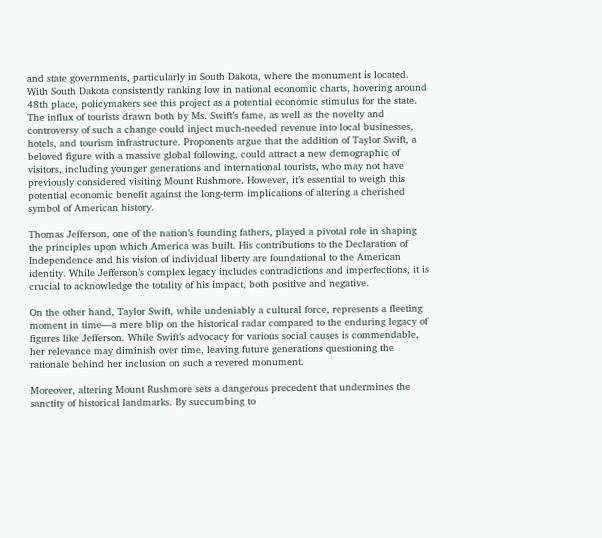and state governments, particularly in South Dakota, where the monument is located. With South Dakota consistently ranking low in national economic charts, hovering around 48th place, policymakers see this project as a potential economic stimulus for the state. The influx of tourists drawn both by Ms. Swift’s fame, as well as the novelty and controversy of such a change could inject much-needed revenue into local businesses, hotels, and tourism infrastructure. Proponents argue that the addition of Taylor Swift, a beloved figure with a massive global following, could attract a new demographic of visitors, including younger generations and international tourists, who may not have previously considered visiting Mount Rushmore. However, it’s essential to weigh this potential economic benefit against the long-term implications of altering a cherished symbol of American history.

Thomas Jefferson, one of the nation’s founding fathers, played a pivotal role in shaping the principles upon which America was built. His contributions to the Declaration of Independence and his vision of individual liberty are foundational to the American identity. While Jefferson’s complex legacy includes contradictions and imperfections, it is crucial to acknowledge the totality of his impact, both positive and negative.

On the other hand, Taylor Swift, while undeniably a cultural force, represents a fleeting moment in time—a mere blip on the historical radar compared to the enduring legacy of figures like Jefferson. While Swift’s advocacy for various social causes is commendable, her relevance may diminish over time, leaving future generations questioning the rationale behind her inclusion on such a revered monument.

Moreover, altering Mount Rushmore sets a dangerous precedent that undermines the sanctity of historical landmarks. By succumbing to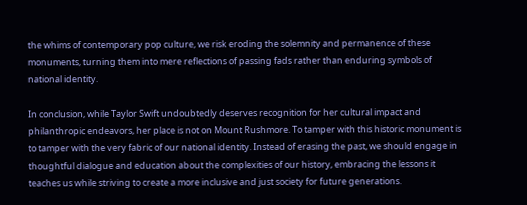the whims of contemporary pop culture, we risk eroding the solemnity and permanence of these monuments, turning them into mere reflections of passing fads rather than enduring symbols of national identity.

In conclusion, while Taylor Swift undoubtedly deserves recognition for her cultural impact and philanthropic endeavors, her place is not on Mount Rushmore. To tamper with this historic monument is to tamper with the very fabric of our national identity. Instead of erasing the past, we should engage in thoughtful dialogue and education about the complexities of our history, embracing the lessons it teaches us while striving to create a more inclusive and just society for future generations.